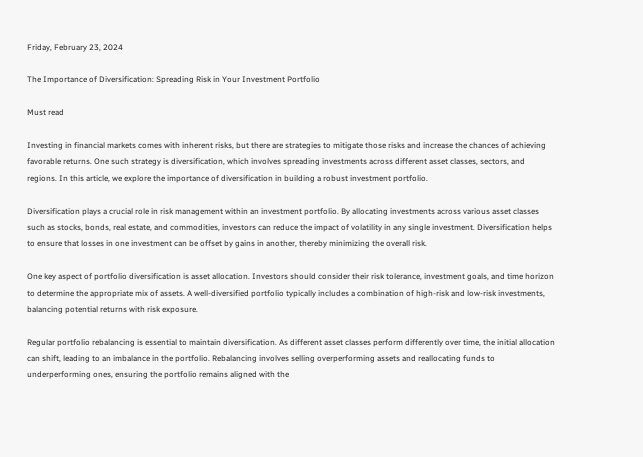Friday, February 23, 2024

The Importance of Diversification: Spreading Risk in Your Investment Portfolio

Must read

Investing in financial markets comes with inherent risks, but there are strategies to mitigate those risks and increase the chances of achieving favorable returns. One such strategy is diversification, which involves spreading investments across different asset classes, sectors, and regions. In this article, we explore the importance of diversification in building a robust investment portfolio.

Diversification plays a crucial role in risk management within an investment portfolio. By allocating investments across various asset classes such as stocks, bonds, real estate, and commodities, investors can reduce the impact of volatility in any single investment. Diversification helps to ensure that losses in one investment can be offset by gains in another, thereby minimizing the overall risk.

One key aspect of portfolio diversification is asset allocation. Investors should consider their risk tolerance, investment goals, and time horizon to determine the appropriate mix of assets. A well-diversified portfolio typically includes a combination of high-risk and low-risk investments, balancing potential returns with risk exposure.

Regular portfolio rebalancing is essential to maintain diversification. As different asset classes perform differently over time, the initial allocation can shift, leading to an imbalance in the portfolio. Rebalancing involves selling overperforming assets and reallocating funds to underperforming ones, ensuring the portfolio remains aligned with the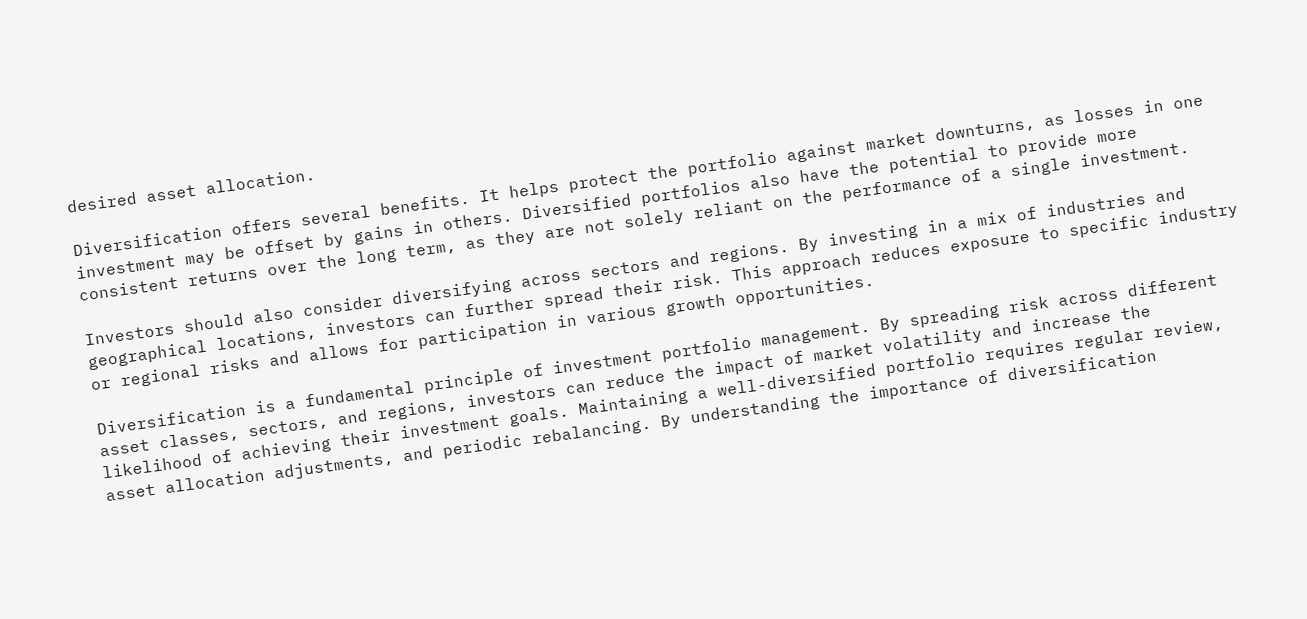desired asset allocation.

Diversification offers several benefits. It helps protect the portfolio against market downturns, as losses in one investment may be offset by gains in others. Diversified portfolios also have the potential to provide more consistent returns over the long term, as they are not solely reliant on the performance of a single investment.

Investors should also consider diversifying across sectors and regions. By investing in a mix of industries and geographical locations, investors can further spread their risk. This approach reduces exposure to specific industry or regional risks and allows for participation in various growth opportunities.

Diversification is a fundamental principle of investment portfolio management. By spreading risk across different asset classes, sectors, and regions, investors can reduce the impact of market volatility and increase the likelihood of achieving their investment goals. Maintaining a well-diversified portfolio requires regular review, asset allocation adjustments, and periodic rebalancing. By understanding the importance of diversification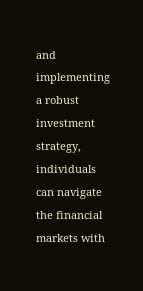and implementing a robust investment strategy, individuals can navigate the financial markets with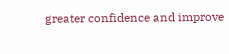greater confidence and improve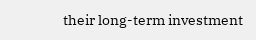their long-term investment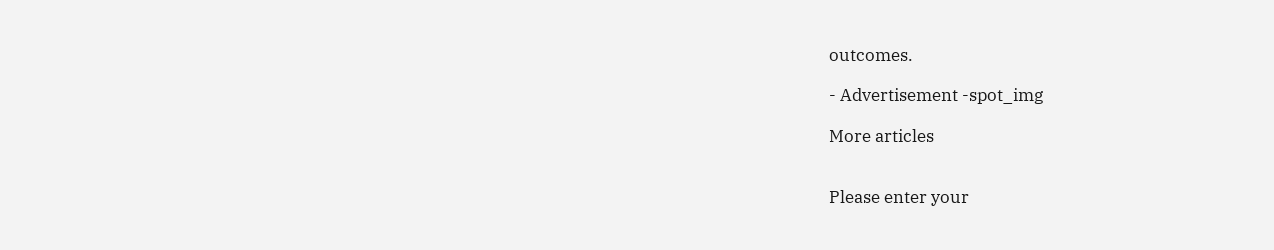outcomes.

- Advertisement -spot_img

More articles


Please enter your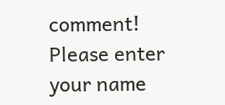comment!
Please enter your name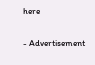here

- Advertisement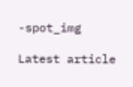-spot_img

Latest article